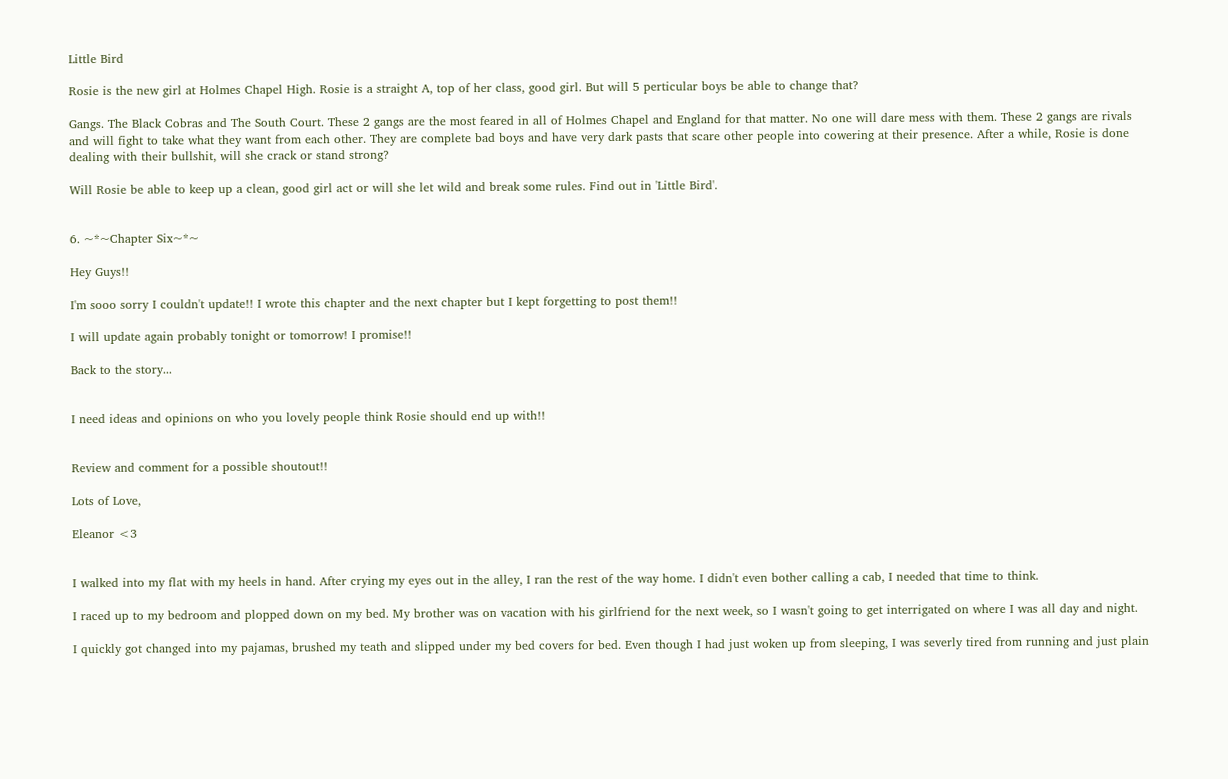Little Bird

Rosie is the new girl at Holmes Chapel High. Rosie is a straight A, top of her class, good girl. But will 5 perticular boys be able to change that?

Gangs. The Black Cobras and The South Court. These 2 gangs are the most feared in all of Holmes Chapel and England for that matter. No one will dare mess with them. These 2 gangs are rivals and will fight to take what they want from each other. They are complete bad boys and have very dark pasts that scare other people into cowering at their presence. After a while, Rosie is done dealing with their bullshit, will she crack or stand strong?

Will Rosie be able to keep up a clean, good girl act or will she let wild and break some rules. Find out in 'Little Bird'.


6. ~*~Chapter Six~*~

Hey Guys!!

I'm sooo sorry I couldn't update!! I wrote this chapter and the next chapter but I kept forgetting to post them!!

I will update again probably tonight or tomorrow! I promise!!

Back to the story...


I need ideas and opinions on who you lovely people think Rosie should end up with!!


Review and comment for a possible shoutout!!

Lots of Love,

Eleanor <3


I walked into my flat with my heels in hand. After crying my eyes out in the alley, I ran the rest of the way home. I didn't even bother calling a cab, I needed that time to think.

I raced up to my bedroom and plopped down on my bed. My brother was on vacation with his girlfriend for the next week, so I wasn't going to get interrigated on where I was all day and night.

I quickly got changed into my pajamas, brushed my teath and slipped under my bed covers for bed. Even though I had just woken up from sleeping, I was severly tired from running and just plain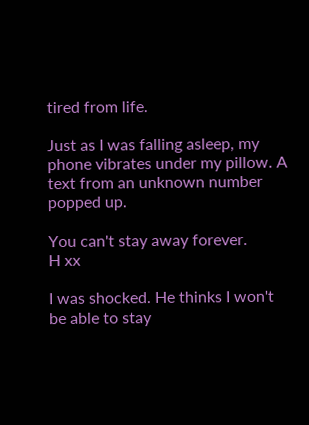tired from life.

Just as I was falling asleep, my phone vibrates under my pillow. A text from an unknown number popped up.

You can't stay away forever.
H xx

I was shocked. He thinks I won't be able to stay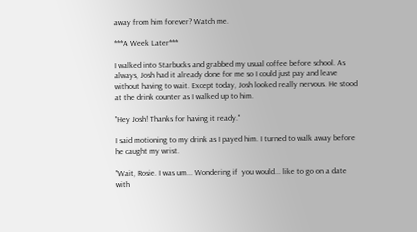away from him forever? Watch me.

***A Week Later***

I walked into Starbucks and grabbed my usual coffee before school. As always, Josh had it already done for me so I could just pay and leave without having to wait. Except today, Josh looked really nervous. He stood at the drink counter as I walked up to him.

"Hey Josh! Thanks for having it ready."

I said motioning to my drink as I payed him. I turned to walk away before he caught my wrist.

"Wait, Rosie. I was um... Wondering if  you would... like to go on a date with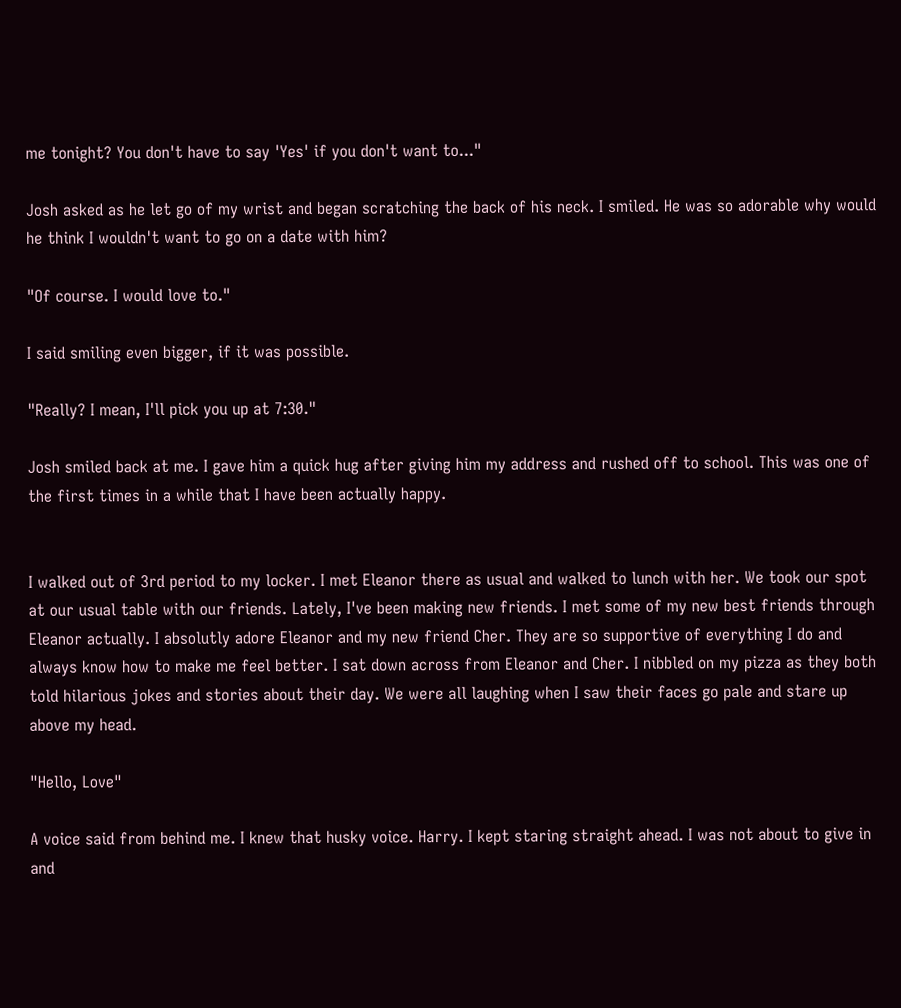me tonight? You don't have to say 'Yes' if you don't want to..."

Josh asked as he let go of my wrist and began scratching the back of his neck. I smiled. He was so adorable why would he think I wouldn't want to go on a date with him?

"Of course. I would love to."

I said smiling even bigger, if it was possible.

"Really? I mean, I'll pick you up at 7:30."

Josh smiled back at me. I gave him a quick hug after giving him my address and rushed off to school. This was one of the first times in a while that I have been actually happy.


I walked out of 3rd period to my locker. I met Eleanor there as usual and walked to lunch with her. We took our spot at our usual table with our friends. Lately, I've been making new friends. I met some of my new best friends through Eleanor actually. I absolutly adore Eleanor and my new friend Cher. They are so supportive of everything I do and always know how to make me feel better. I sat down across from Eleanor and Cher. I nibbled on my pizza as they both told hilarious jokes and stories about their day. We were all laughing when I saw their faces go pale and stare up above my head.

"Hello, Love"

A voice said from behind me. I knew that husky voice. Harry. I kept staring straight ahead. I was not about to give in and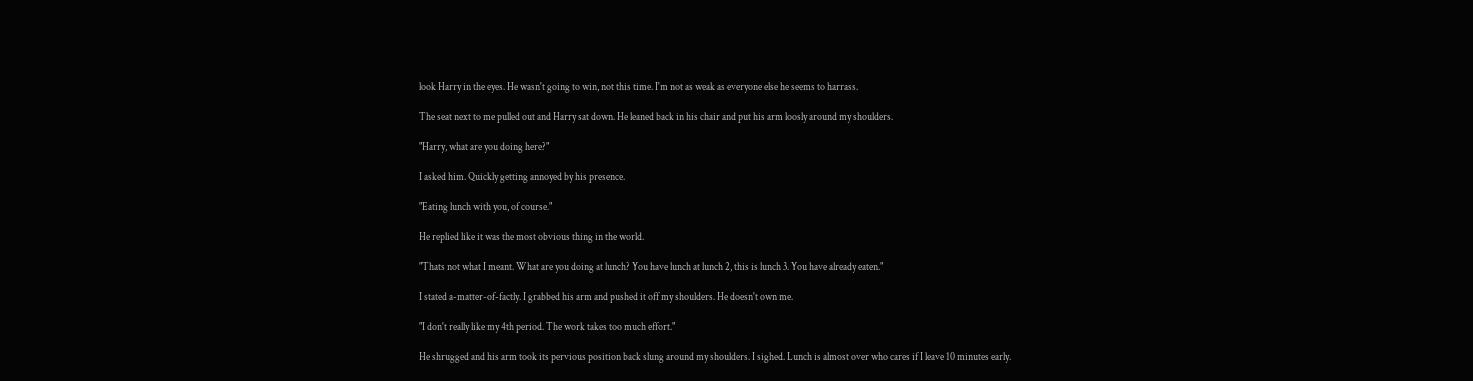look Harry in the eyes. He wasn't going to win, not this time. I'm not as weak as everyone else he seems to harrass.

The seat next to me pulled out and Harry sat down. He leaned back in his chair and put his arm loosly around my shoulders.

"Harry, what are you doing here?"

I asked him. Quickly getting annoyed by his presence.

"Eating lunch with you, of course."

He replied like it was the most obvious thing in the world.

"Thats not what I meant. What are you doing at lunch? You have lunch at lunch 2, this is lunch 3. You have already eaten."

I stated a-matter-of-factly. I grabbed his arm and pushed it off my shoulders. He doesn't own me.

"I don't really like my 4th period. The work takes too much effort."

He shrugged and his arm took its pervious position back slung around my shoulders. I sighed. Lunch is almost over who cares if I leave 10 minutes early.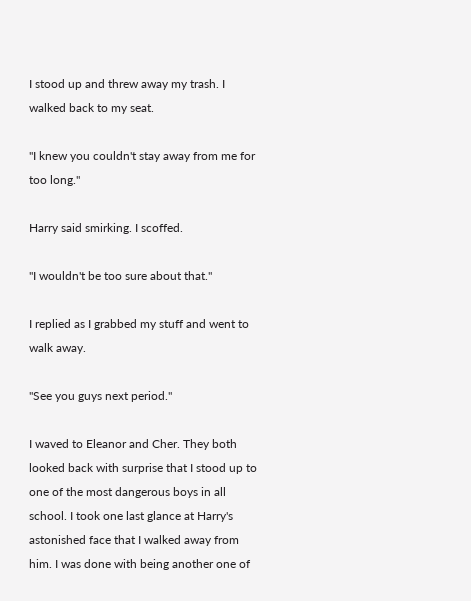I stood up and threw away my trash. I walked back to my seat.

"I knew you couldn't stay away from me for too long."

Harry said smirking. I scoffed.

"I wouldn't be too sure about that."

I replied as I grabbed my stuff and went to walk away.

"See you guys next period."

I waved to Eleanor and Cher. They both looked back with surprise that I stood up to one of the most dangerous boys in all school. I took one last glance at Harry's astonished face that I walked away from him. I was done with being another one of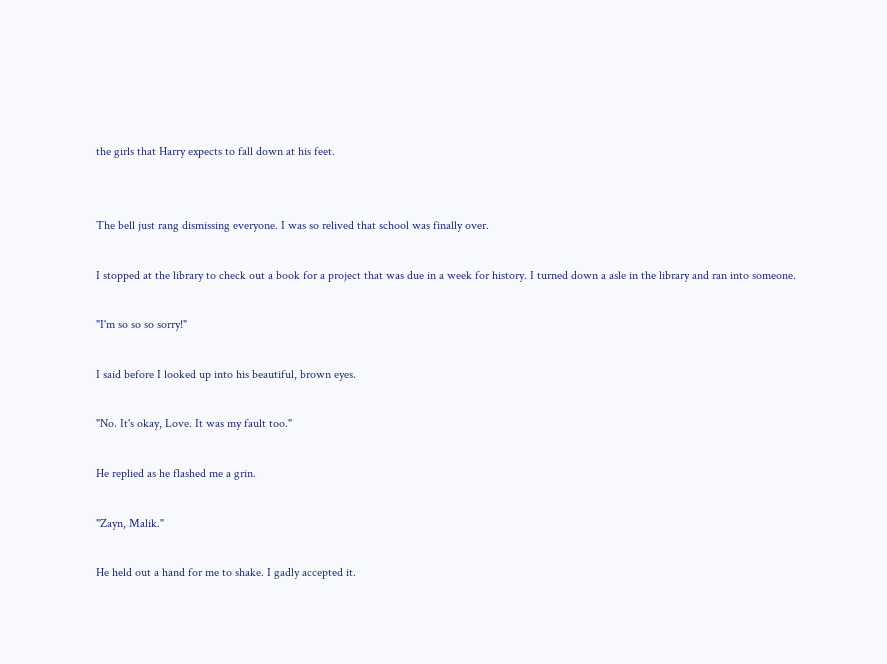the girls that Harry expects to fall down at his feet.


The bell just rang dismissing everyone. I was so relived that school was finally over.

I stopped at the library to check out a book for a project that was due in a week for history. I turned down a asle in the library and ran into someone.

"I'm so so so sorry!"

I said before I looked up into his beautiful, brown eyes.

"No. It's okay, Love. It was my fault too."

He replied as he flashed me a grin.

"Zayn, Malik."

He held out a hand for me to shake. I gadly accepted it.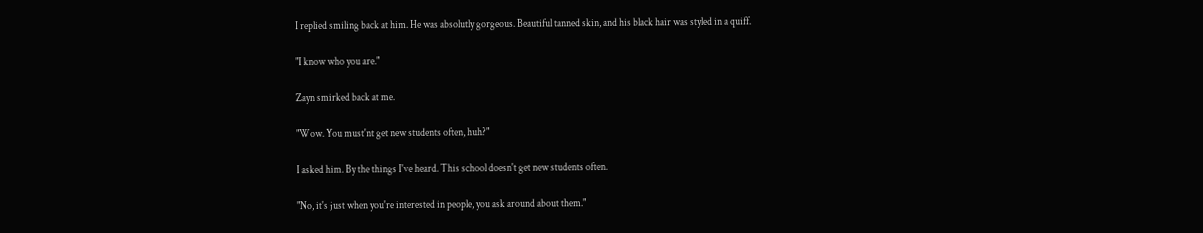I replied smiling back at him. He was absolutly gorgeous. Beautiful tanned skin, and his black hair was styled in a quiff.

"I know who you are."

Zayn smirked back at me.

"Wow. You must'nt get new students often, huh?"

I asked him. By the things I've heard. This school doesn't get new students often.

"No, it's just when you're interested in people, you ask around about them."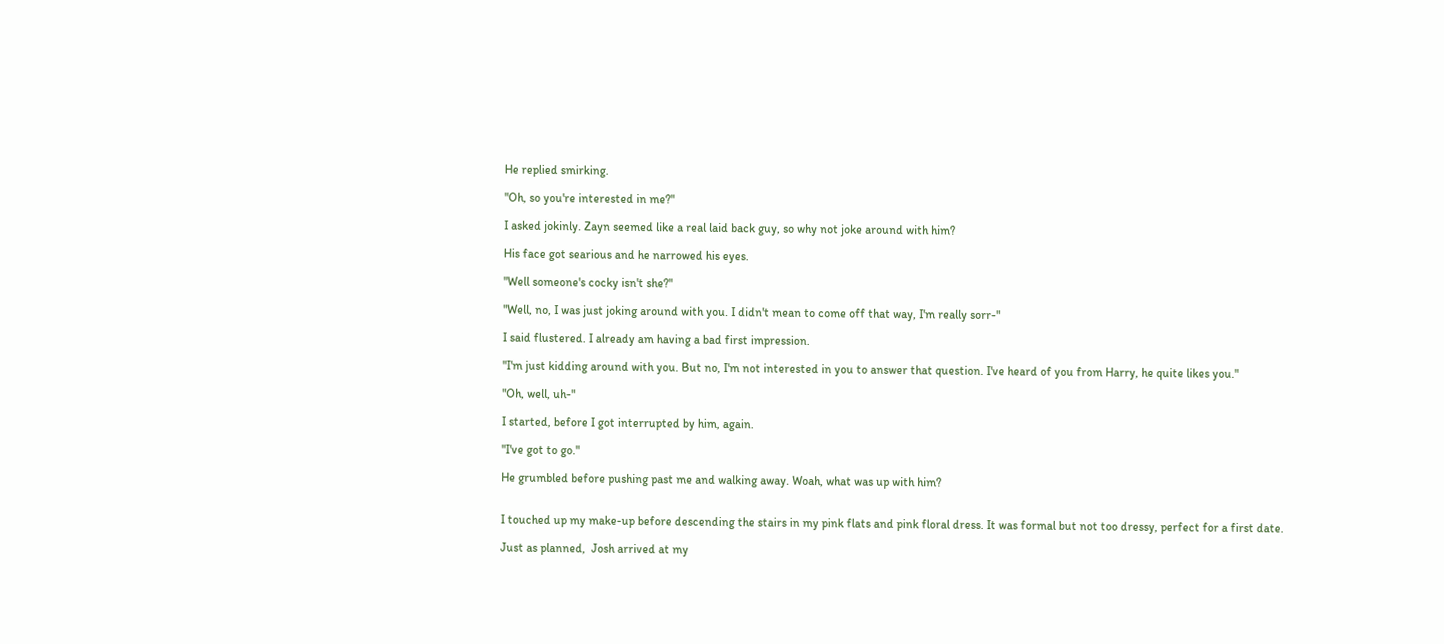He replied smirking.

"Oh, so you're interested in me?"

I asked jokinly. Zayn seemed like a real laid back guy, so why not joke around with him?

His face got searious and he narrowed his eyes.

"Well someone's cocky isn't she?"

"Well, no, I was just joking around with you. I didn't mean to come off that way, I'm really sorr-"

I said flustered. I already am having a bad first impression.

"I'm just kidding around with you. But no, I'm not interested in you to answer that question. I've heard of you from Harry, he quite likes you."

"Oh, well, uh-"

I started, before I got interrupted by him, again.

"I've got to go."

He grumbled before pushing past me and walking away. Woah, what was up with him?


I touched up my make-up before descending the stairs in my pink flats and pink floral dress. It was formal but not too dressy, perfect for a first date.

Just as planned,  Josh arrived at my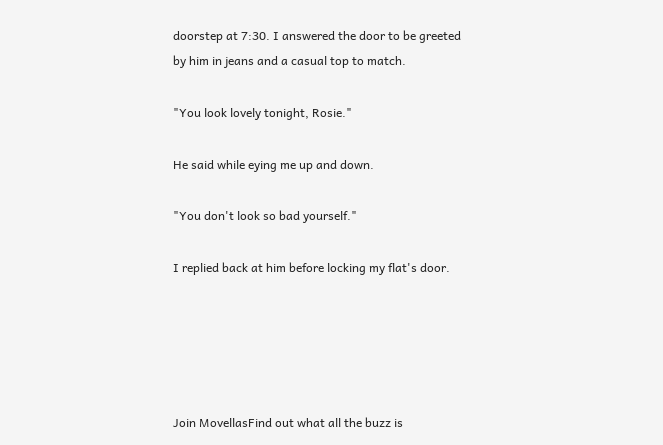doorstep at 7:30. I answered the door to be greeted by him in jeans and a casual top to match.

"You look lovely tonight, Rosie."

He said while eying me up and down.

"You don't look so bad yourself."

I replied back at him before locking my flat's door.





Join MovellasFind out what all the buzz is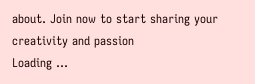about. Join now to start sharing your creativity and passion
Loading ...